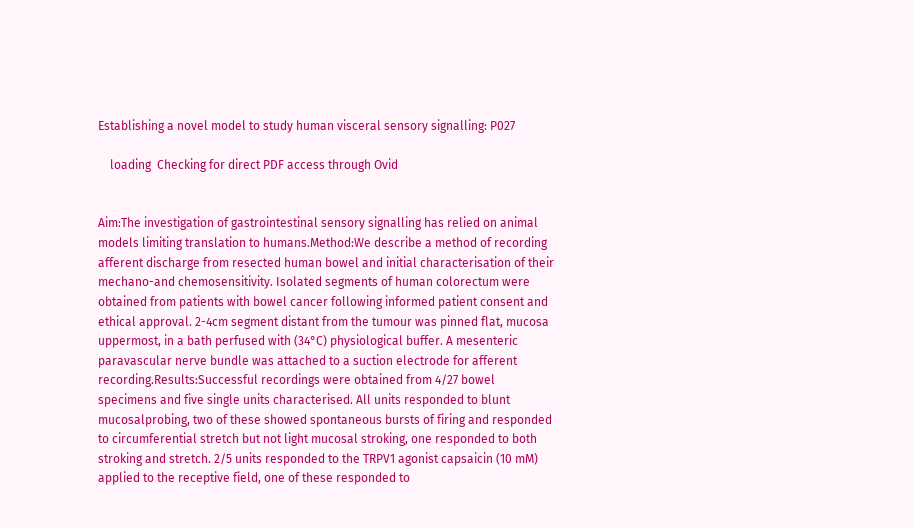Establishing a novel model to study human visceral sensory signalling: P027

    loading  Checking for direct PDF access through Ovid


Aim:The investigation of gastrointestinal sensory signalling has relied on animal models limiting translation to humans.Method:We describe a method of recording afferent discharge from resected human bowel and initial characterisation of their mechano-and chemosensitivity. Isolated segments of human colorectum were obtained from patients with bowel cancer following informed patient consent and ethical approval. 2-4cm segment distant from the tumour was pinned flat, mucosa uppermost, in a bath perfused with (34°C) physiological buffer. A mesenteric paravascular nerve bundle was attached to a suction electrode for afferent recording.Results:Successful recordings were obtained from 4/27 bowel specimens and five single units characterised. All units responded to blunt mucosalprobing, two of these showed spontaneous bursts of firing and responded to circumferential stretch but not light mucosal stroking, one responded to both stroking and stretch. 2/5 units responded to the TRPV1 agonist capsaicin (10 mM) applied to the receptive field, one of these responded to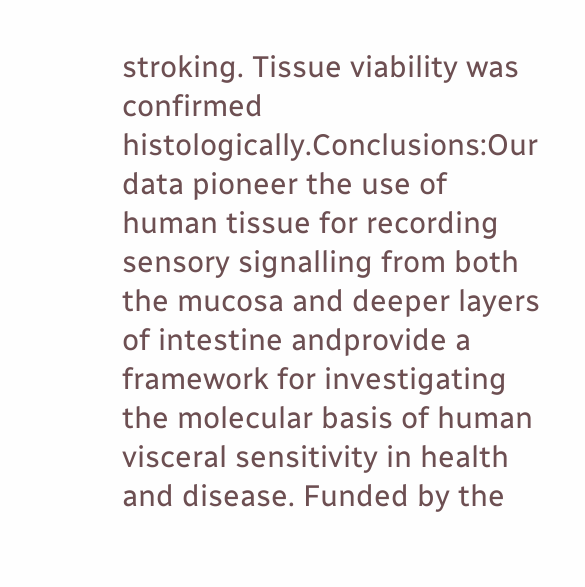stroking. Tissue viability was confirmed histologically.Conclusions:Our data pioneer the use of human tissue for recording sensory signalling from both the mucosa and deeper layers of intestine andprovide a framework for investigating the molecular basis of human visceral sensitivity in health and disease. Funded by the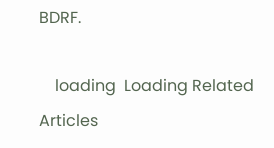BDRF.

    loading  Loading Related Articles